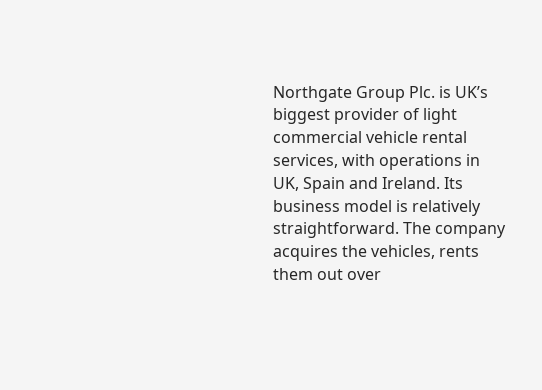Northgate Group Plc. is UK’s biggest provider of light commercial vehicle rental services, with operations in UK, Spain and Ireland. Its business model is relatively straightforward. The company acquires the vehicles, rents them out over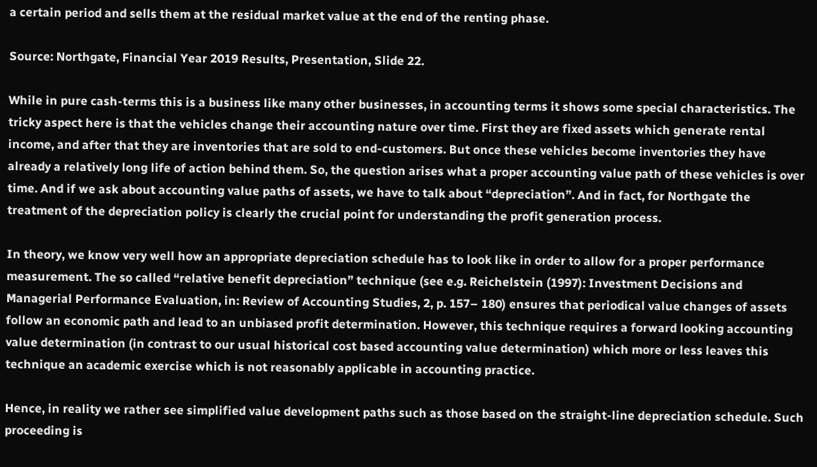a certain period and sells them at the residual market value at the end of the renting phase.

Source: Northgate, Financial Year 2019 Results, Presentation, Slide 22.

While in pure cash-terms this is a business like many other businesses, in accounting terms it shows some special characteristics. The tricky aspect here is that the vehicles change their accounting nature over time. First they are fixed assets which generate rental income, and after that they are inventories that are sold to end-customers. But once these vehicles become inventories they have already a relatively long life of action behind them. So, the question arises what a proper accounting value path of these vehicles is over time. And if we ask about accounting value paths of assets, we have to talk about “depreciation”. And in fact, for Northgate the treatment of the depreciation policy is clearly the crucial point for understanding the profit generation process.

In theory, we know very well how an appropriate depreciation schedule has to look like in order to allow for a proper performance measurement. The so called “relative benefit depreciation” technique (see e.g. Reichelstein (1997): Investment Decisions and Managerial Performance Evaluation, in: Review of Accounting Studies, 2, p. 157– 180) ensures that periodical value changes of assets follow an economic path and lead to an unbiased profit determination. However, this technique requires a forward looking accounting value determination (in contrast to our usual historical cost based accounting value determination) which more or less leaves this technique an academic exercise which is not reasonably applicable in accounting practice.

Hence, in reality we rather see simplified value development paths such as those based on the straight-line depreciation schedule. Such proceeding is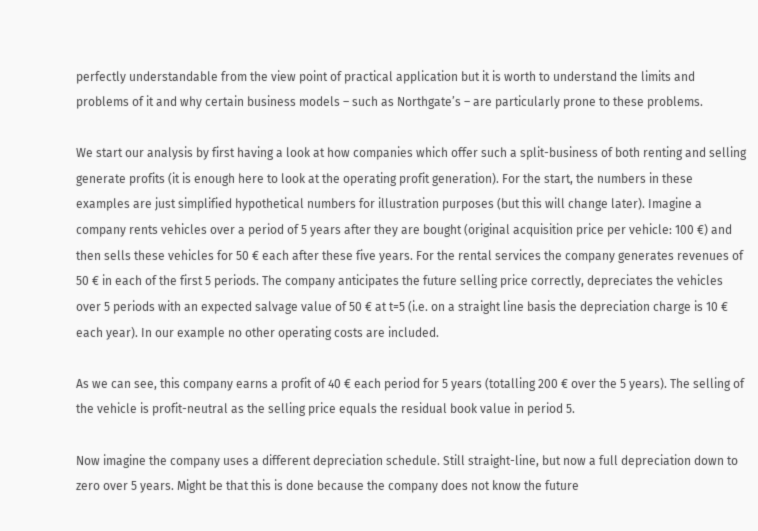perfectly understandable from the view point of practical application but it is worth to understand the limits and problems of it and why certain business models – such as Northgate’s – are particularly prone to these problems.

We start our analysis by first having a look at how companies which offer such a split-business of both renting and selling generate profits (it is enough here to look at the operating profit generation). For the start, the numbers in these examples are just simplified hypothetical numbers for illustration purposes (but this will change later). Imagine a company rents vehicles over a period of 5 years after they are bought (original acquisition price per vehicle: 100 €) and then sells these vehicles for 50 € each after these five years. For the rental services the company generates revenues of 50 € in each of the first 5 periods. The company anticipates the future selling price correctly, depreciates the vehicles over 5 periods with an expected salvage value of 50 € at t=5 (i.e. on a straight line basis the depreciation charge is 10 € each year). In our example no other operating costs are included.

As we can see, this company earns a profit of 40 € each period for 5 years (totalling 200 € over the 5 years). The selling of the vehicle is profit-neutral as the selling price equals the residual book value in period 5.

Now imagine the company uses a different depreciation schedule. Still straight-line, but now a full depreciation down to zero over 5 years. Might be that this is done because the company does not know the future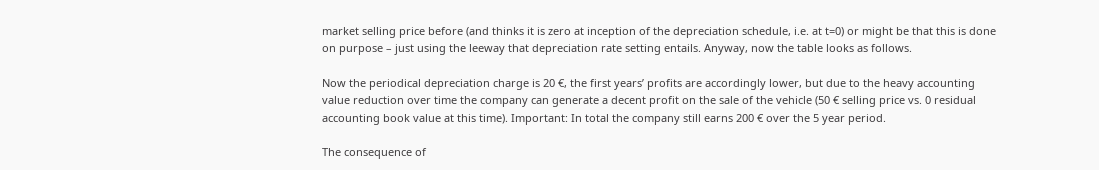market selling price before (and thinks it is zero at inception of the depreciation schedule, i.e. at t=0) or might be that this is done on purpose – just using the leeway that depreciation rate setting entails. Anyway, now the table looks as follows.

Now the periodical depreciation charge is 20 €, the first years’ profits are accordingly lower, but due to the heavy accounting value reduction over time the company can generate a decent profit on the sale of the vehicle (50 € selling price vs. 0 residual accounting book value at this time). Important: In total the company still earns 200 € over the 5 year period.

The consequence of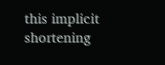this implicit shortening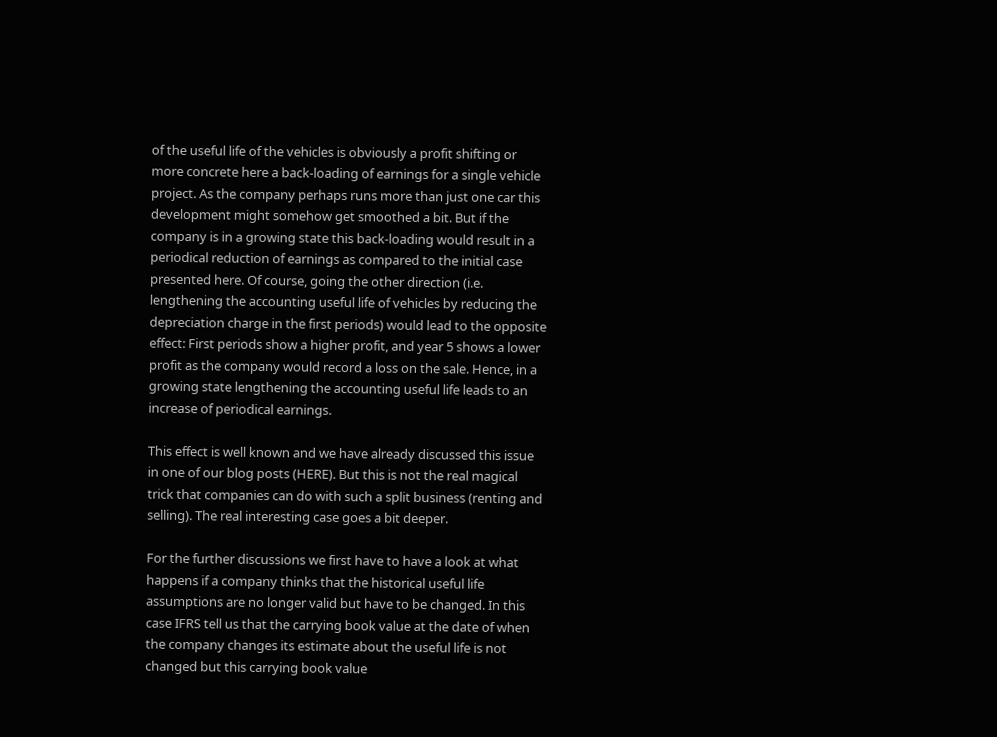of the useful life of the vehicles is obviously a profit shifting or more concrete here a back-loading of earnings for a single vehicle project. As the company perhaps runs more than just one car this development might somehow get smoothed a bit. But if the company is in a growing state this back-loading would result in a periodical reduction of earnings as compared to the initial case presented here. Of course, going the other direction (i.e. lengthening the accounting useful life of vehicles by reducing the depreciation charge in the first periods) would lead to the opposite effect: First periods show a higher profit, and year 5 shows a lower profit as the company would record a loss on the sale. Hence, in a growing state lengthening the accounting useful life leads to an increase of periodical earnings.

This effect is well known and we have already discussed this issue in one of our blog posts (HERE). But this is not the real magical trick that companies can do with such a split business (renting and selling). The real interesting case goes a bit deeper.

For the further discussions we first have to have a look at what happens if a company thinks that the historical useful life assumptions are no longer valid but have to be changed. In this case IFRS tell us that the carrying book value at the date of when the company changes its estimate about the useful life is not changed but this carrying book value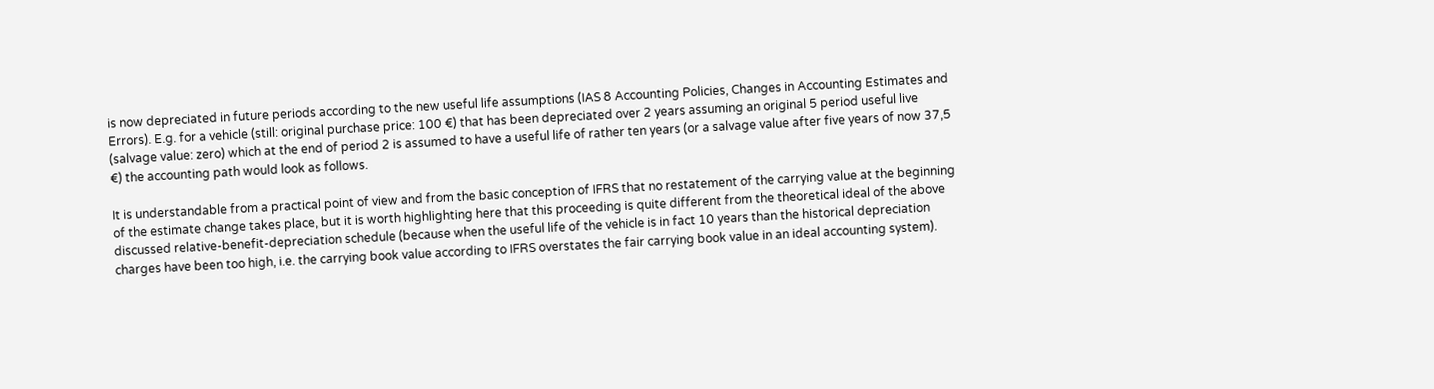is now depreciated in future periods according to the new useful life assumptions (IAS 8 Accounting Policies, Changes in Accounting Estimates and Errors). E.g. for a vehicle (still: original purchase price: 100 €) that has been depreciated over 2 years assuming an original 5 period useful live (salvage value: zero) which at the end of period 2 is assumed to have a useful life of rather ten years (or a salvage value after five years of now 37,5 €) the accounting path would look as follows.

It is understandable from a practical point of view and from the basic conception of IFRS that no restatement of the carrying value at the beginning of the estimate change takes place, but it is worth highlighting here that this proceeding is quite different from the theoretical ideal of the above discussed relative-benefit-depreciation schedule (because when the useful life of the vehicle is in fact 10 years than the historical depreciation charges have been too high, i.e. the carrying book value according to IFRS overstates the fair carrying book value in an ideal accounting system).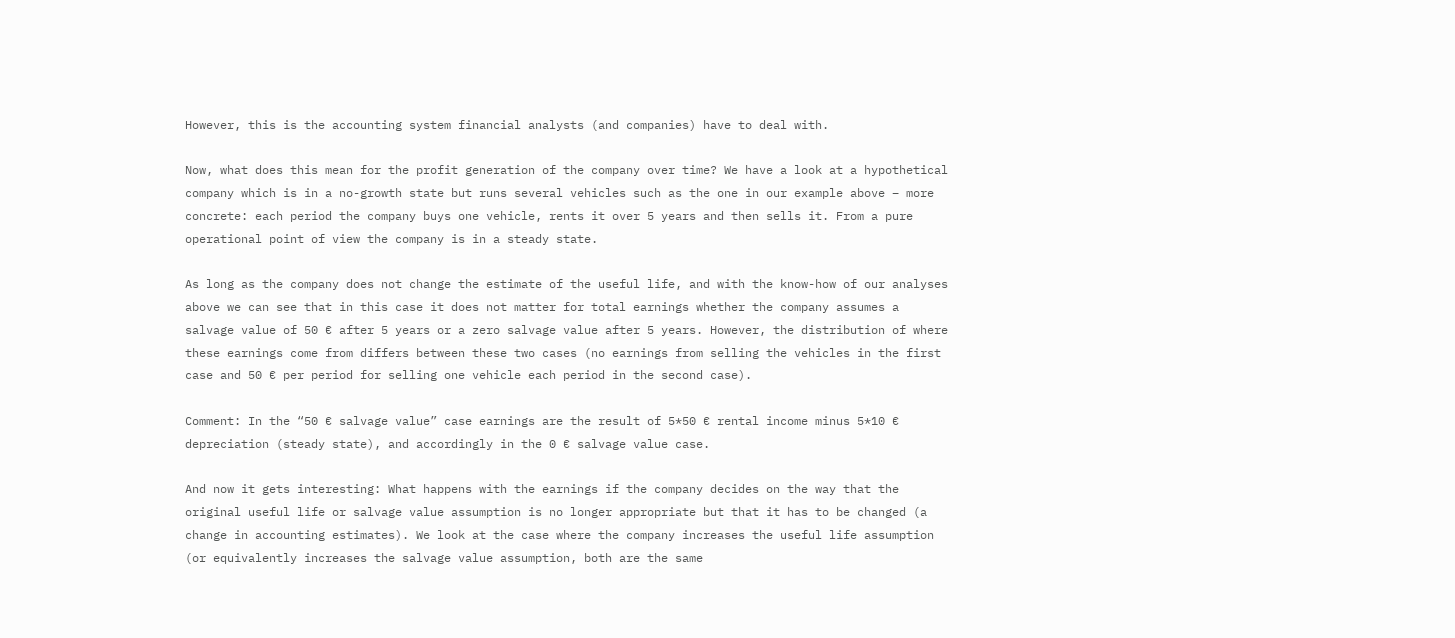However, this is the accounting system financial analysts (and companies) have to deal with.

Now, what does this mean for the profit generation of the company over time? We have a look at a hypothetical company which is in a no-growth state but runs several vehicles such as the one in our example above – more concrete: each period the company buys one vehicle, rents it over 5 years and then sells it. From a pure operational point of view the company is in a steady state.

As long as the company does not change the estimate of the useful life, and with the know-how of our analyses above we can see that in this case it does not matter for total earnings whether the company assumes a salvage value of 50 € after 5 years or a zero salvage value after 5 years. However, the distribution of where these earnings come from differs between these two cases (no earnings from selling the vehicles in the first case and 50 € per period for selling one vehicle each period in the second case).

Comment: In the “50 € salvage value” case earnings are the result of 5*50 € rental income minus 5*10 € depreciation (steady state), and accordingly in the 0 € salvage value case.

And now it gets interesting: What happens with the earnings if the company decides on the way that the original useful life or salvage value assumption is no longer appropriate but that it has to be changed (a change in accounting estimates). We look at the case where the company increases the useful life assumption (or equivalently increases the salvage value assumption, both are the same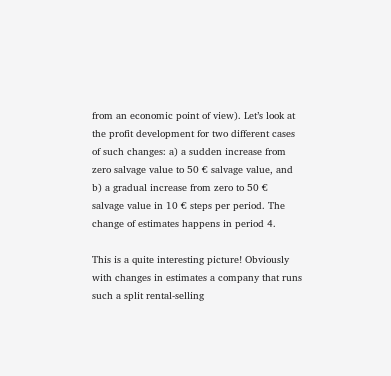from an economic point of view). Let’s look at the profit development for two different cases of such changes: a) a sudden increase from zero salvage value to 50 € salvage value, and b) a gradual increase from zero to 50 € salvage value in 10 € steps per period. The change of estimates happens in period 4.

This is a quite interesting picture! Obviously with changes in estimates a company that runs such a split rental-selling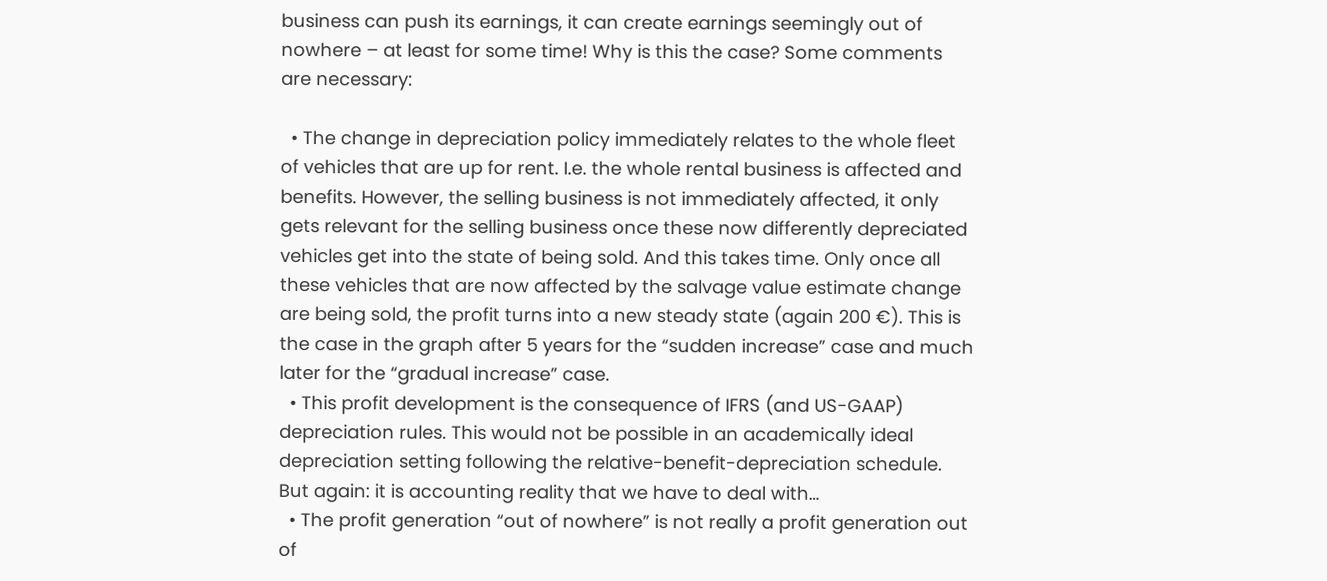business can push its earnings, it can create earnings seemingly out of nowhere – at least for some time! Why is this the case? Some comments are necessary:

  • The change in depreciation policy immediately relates to the whole fleet of vehicles that are up for rent. I.e. the whole rental business is affected and benefits. However, the selling business is not immediately affected, it only gets relevant for the selling business once these now differently depreciated vehicles get into the state of being sold. And this takes time. Only once all these vehicles that are now affected by the salvage value estimate change are being sold, the profit turns into a new steady state (again 200 €). This is the case in the graph after 5 years for the “sudden increase” case and much later for the “gradual increase” case.
  • This profit development is the consequence of IFRS (and US-GAAP) depreciation rules. This would not be possible in an academically ideal depreciation setting following the relative-benefit-depreciation schedule. But again: it is accounting reality that we have to deal with…
  • The profit generation “out of nowhere” is not really a profit generation out of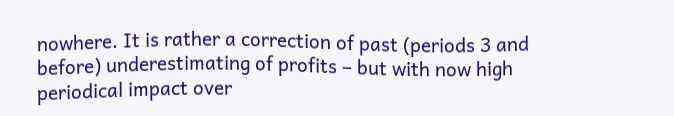nowhere. It is rather a correction of past (periods 3 and before) underestimating of profits – but with now high periodical impact over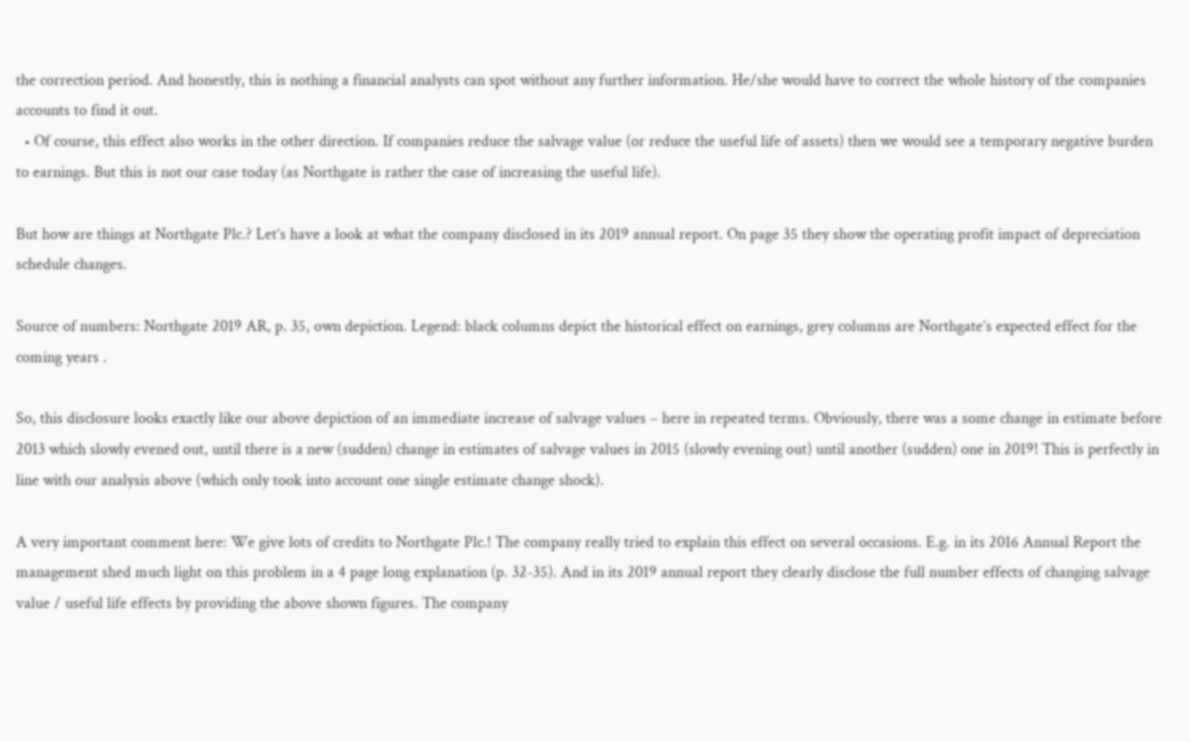the correction period. And honestly, this is nothing a financial analysts can spot without any further information. He/she would have to correct the whole history of the companies accounts to find it out.
  • Of course, this effect also works in the other direction. If companies reduce the salvage value (or reduce the useful life of assets) then we would see a temporary negative burden to earnings. But this is not our case today (as Northgate is rather the case of increasing the useful life).

But how are things at Northgate Plc.? Let’s have a look at what the company disclosed in its 2019 annual report. On page 35 they show the operating profit impact of depreciation schedule changes.

Source of numbers: Northgate 2019 AR, p. 35, own depiction. Legend: black columns depict the historical effect on earnings, grey columns are Northgate’s expected effect for the coming years .

So, this disclosure looks exactly like our above depiction of an immediate increase of salvage values – here in repeated terms. Obviously, there was a some change in estimate before 2013 which slowly evened out, until there is a new (sudden) change in estimates of salvage values in 2015 (slowly evening out) until another (sudden) one in 2019! This is perfectly in line with our analysis above (which only took into account one single estimate change shock).

A very important comment here: We give lots of credits to Northgate Plc.! The company really tried to explain this effect on several occasions. E.g. in its 2016 Annual Report the management shed much light on this problem in a 4 page long explanation (p. 32-35). And in its 2019 annual report they clearly disclose the full number effects of changing salvage value / useful life effects by providing the above shown figures. The company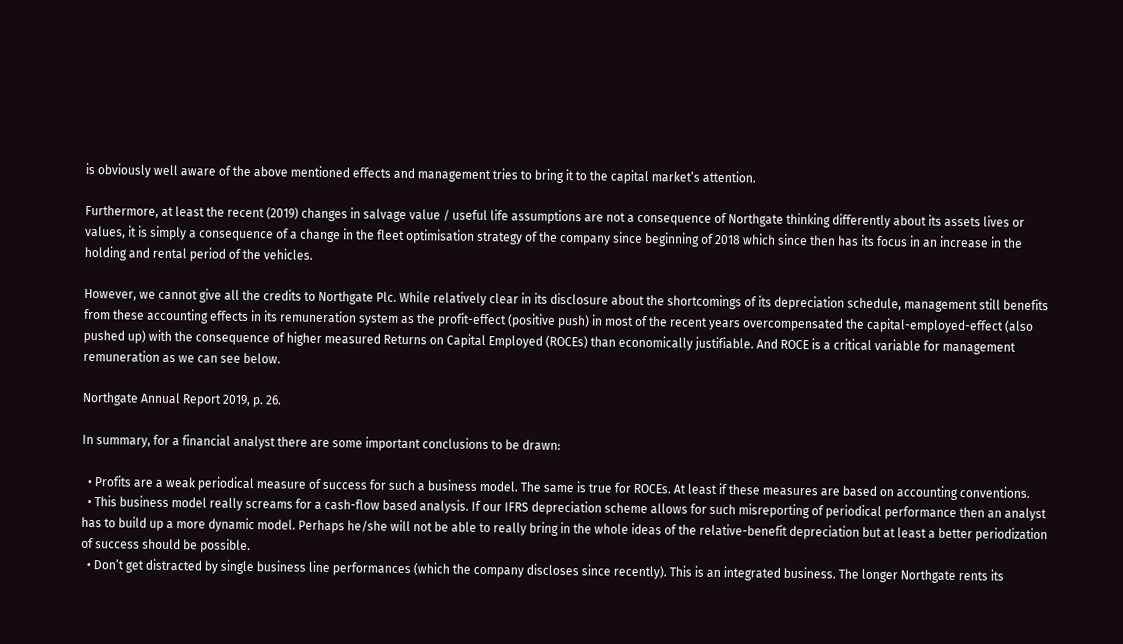is obviously well aware of the above mentioned effects and management tries to bring it to the capital market’s attention.

Furthermore, at least the recent (2019) changes in salvage value / useful life assumptions are not a consequence of Northgate thinking differently about its assets lives or values, it is simply a consequence of a change in the fleet optimisation strategy of the company since beginning of 2018 which since then has its focus in an increase in the holding and rental period of the vehicles.

However, we cannot give all the credits to Northgate Plc. While relatively clear in its disclosure about the shortcomings of its depreciation schedule, management still benefits from these accounting effects in its remuneration system as the profit-effect (positive push) in most of the recent years overcompensated the capital-employed-effect (also pushed up) with the consequence of higher measured Returns on Capital Employed (ROCEs) than economically justifiable. And ROCE is a critical variable for management remuneration as we can see below.

Northgate Annual Report 2019, p. 26.

In summary, for a financial analyst there are some important conclusions to be drawn:

  • Profits are a weak periodical measure of success for such a business model. The same is true for ROCEs. At least if these measures are based on accounting conventions.
  • This business model really screams for a cash-flow based analysis. If our IFRS depreciation scheme allows for such misreporting of periodical performance then an analyst has to build up a more dynamic model. Perhaps he/she will not be able to really bring in the whole ideas of the relative-benefit depreciation but at least a better periodization of success should be possible.
  • Don’t get distracted by single business line performances (which the company discloses since recently). This is an integrated business. The longer Northgate rents its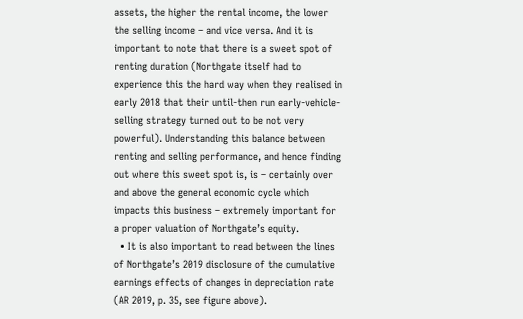assets, the higher the rental income, the lower the selling income – and vice versa. And it is important to note that there is a sweet spot of renting duration (Northgate itself had to experience this the hard way when they realised in early 2018 that their until-then run early-vehicle-selling strategy turned out to be not very powerful). Understanding this balance between renting and selling performance, and hence finding out where this sweet spot is, is – certainly over and above the general economic cycle which impacts this business – extremely important for a proper valuation of Northgate’s equity.
  • It is also important to read between the lines of Northgate’s 2019 disclosure of the cumulative earnings effects of changes in depreciation rate (AR 2019, p. 35, see figure above).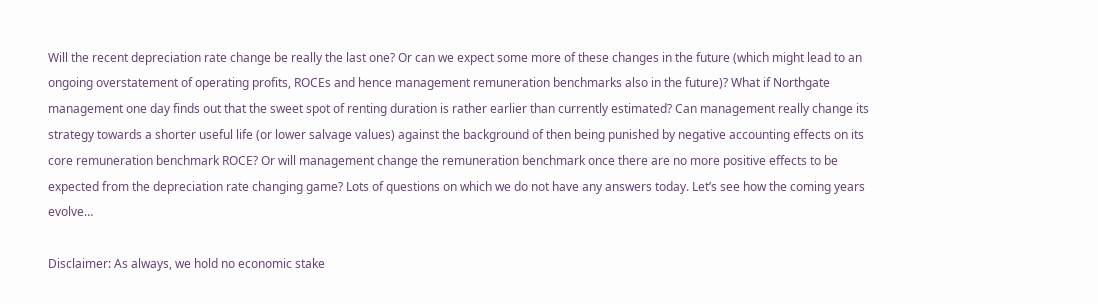Will the recent depreciation rate change be really the last one? Or can we expect some more of these changes in the future (which might lead to an ongoing overstatement of operating profits, ROCEs and hence management remuneration benchmarks also in the future)? What if Northgate management one day finds out that the sweet spot of renting duration is rather earlier than currently estimated? Can management really change its strategy towards a shorter useful life (or lower salvage values) against the background of then being punished by negative accounting effects on its core remuneration benchmark ROCE? Or will management change the remuneration benchmark once there are no more positive effects to be expected from the depreciation rate changing game? Lots of questions on which we do not have any answers today. Let’s see how the coming years evolve…

Disclaimer: As always, we hold no economic stake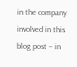in the company involved in this blog post – in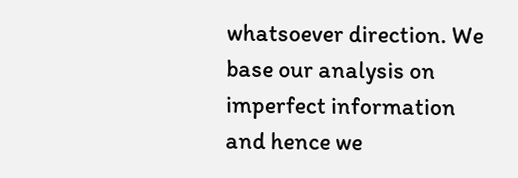whatsoever direction. We base our analysis on imperfect information and hence we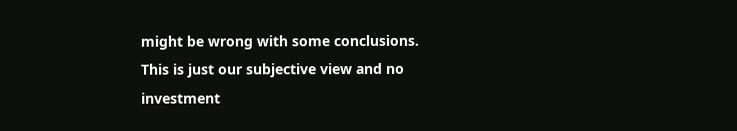might be wrong with some conclusions. This is just our subjective view and no investment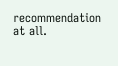recommendation at all.